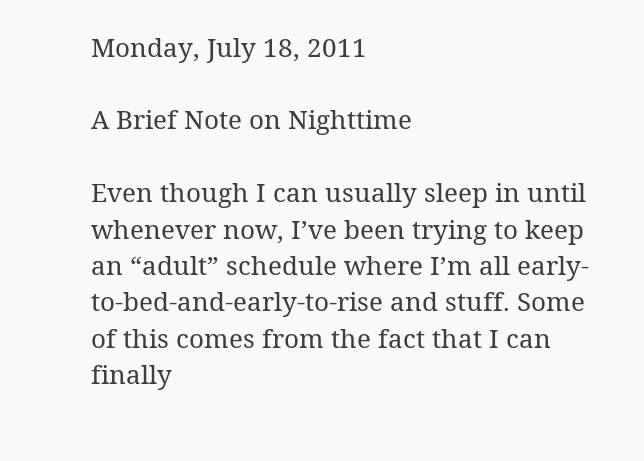Monday, July 18, 2011

A Brief Note on Nighttime

Even though I can usually sleep in until whenever now, I’ve been trying to keep an “adult” schedule where I’m all early-to-bed-and-early-to-rise and stuff. Some of this comes from the fact that I can finally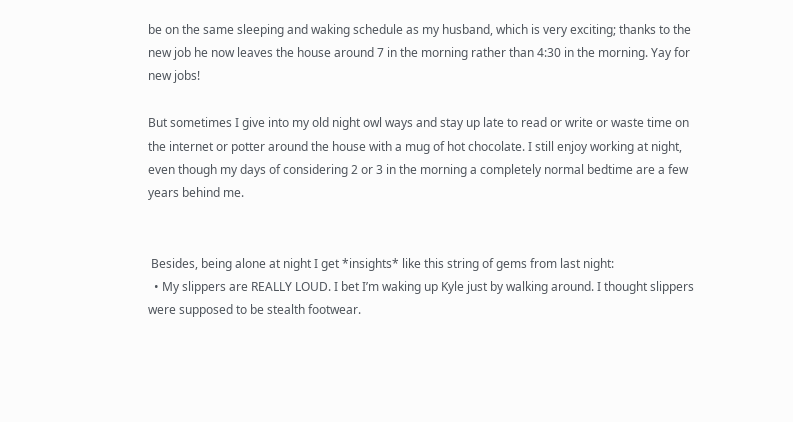be on the same sleeping and waking schedule as my husband, which is very exciting; thanks to the new job he now leaves the house around 7 in the morning rather than 4:30 in the morning. Yay for new jobs!

But sometimes I give into my old night owl ways and stay up late to read or write or waste time on the internet or potter around the house with a mug of hot chocolate. I still enjoy working at night, even though my days of considering 2 or 3 in the morning a completely normal bedtime are a few years behind me.


 Besides, being alone at night I get *insights* like this string of gems from last night:
  • My slippers are REALLY LOUD. I bet I’m waking up Kyle just by walking around. I thought slippers were supposed to be stealth footwear.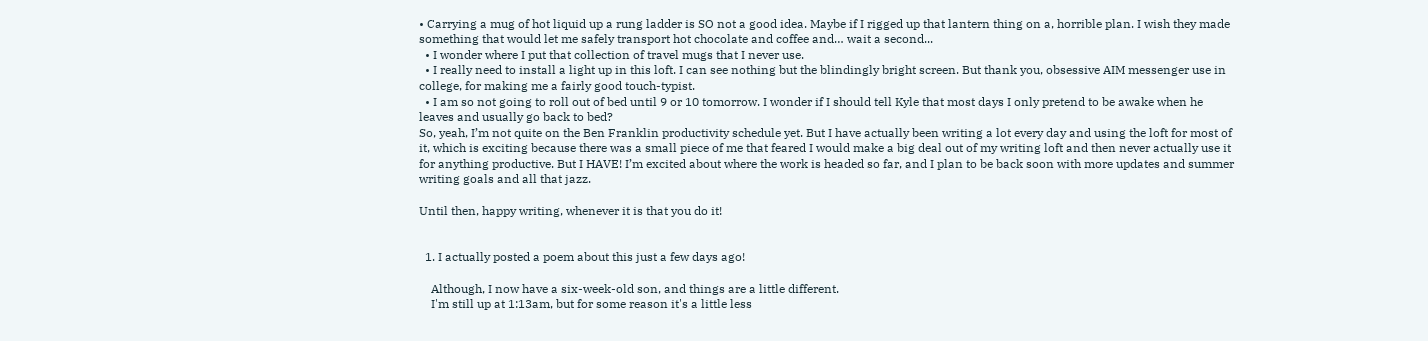• Carrying a mug of hot liquid up a rung ladder is SO not a good idea. Maybe if I rigged up that lantern thing on a, horrible plan. I wish they made something that would let me safely transport hot chocolate and coffee and… wait a second...
  • I wonder where I put that collection of travel mugs that I never use.
  • I really need to install a light up in this loft. I can see nothing but the blindingly bright screen. But thank you, obsessive AIM messenger use in college, for making me a fairly good touch-typist.
  • I am so not going to roll out of bed until 9 or 10 tomorrow. I wonder if I should tell Kyle that most days I only pretend to be awake when he leaves and usually go back to bed?
So, yeah, I’m not quite on the Ben Franklin productivity schedule yet. But I have actually been writing a lot every day and using the loft for most of it, which is exciting because there was a small piece of me that feared I would make a big deal out of my writing loft and then never actually use it for anything productive. But I HAVE! I’m excited about where the work is headed so far, and I plan to be back soon with more updates and summer writing goals and all that jazz.

Until then, happy writing, whenever it is that you do it!


  1. I actually posted a poem about this just a few days ago!

    Although, I now have a six-week-old son, and things are a little different.
    I'm still up at 1:13am, but for some reason it's a little less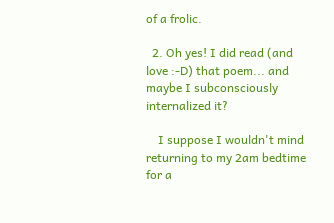of a frolic.

  2. Oh yes! I did read (and love :-D) that poem... and maybe I subconsciously internalized it?

    I suppose I wouldn't mind returning to my 2am bedtime for a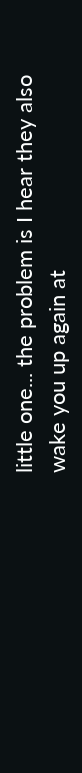little one... the problem is I hear they also wake you up again at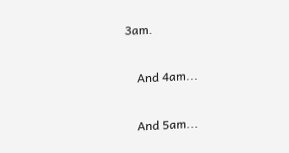3am.

    And 4am...

    And 5am...